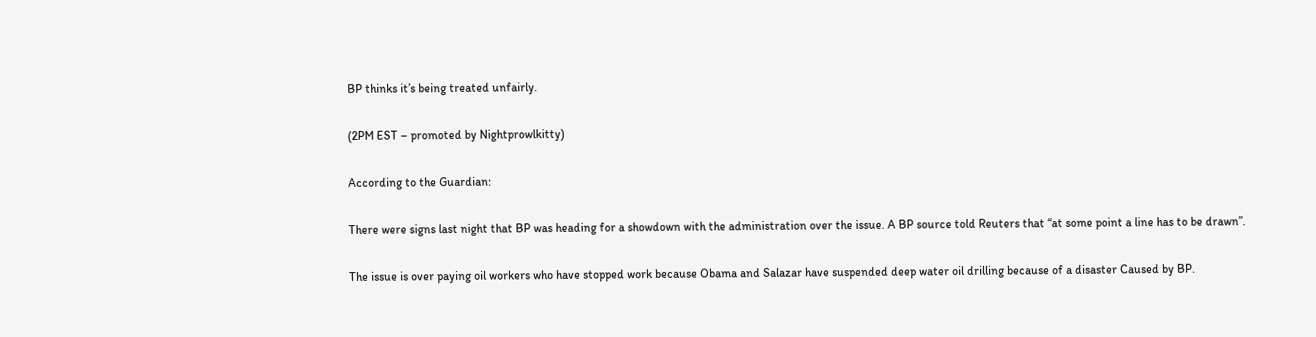BP thinks it’s being treated unfairly.

(2PM EST – promoted by Nightprowlkitty)

According to the Guardian:

There were signs last night that BP was heading for a showdown with the administration over the issue. A BP source told Reuters that “at some point a line has to be drawn”.

The issue is over paying oil workers who have stopped work because Obama and Salazar have suspended deep water oil drilling because of a disaster Caused by BP.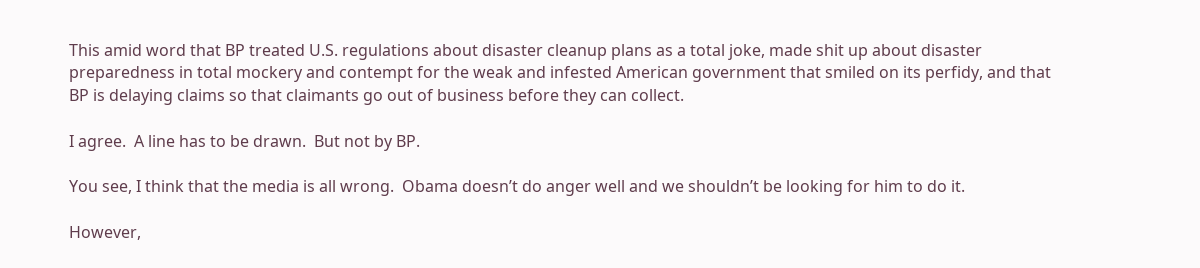This amid word that BP treated U.S. regulations about disaster cleanup plans as a total joke, made shit up about disaster preparedness in total mockery and contempt for the weak and infested American government that smiled on its perfidy, and that BP is delaying claims so that claimants go out of business before they can collect.

I agree.  A line has to be drawn.  But not by BP.

You see, I think that the media is all wrong.  Obama doesn’t do anger well and we shouldn’t be looking for him to do it.

However,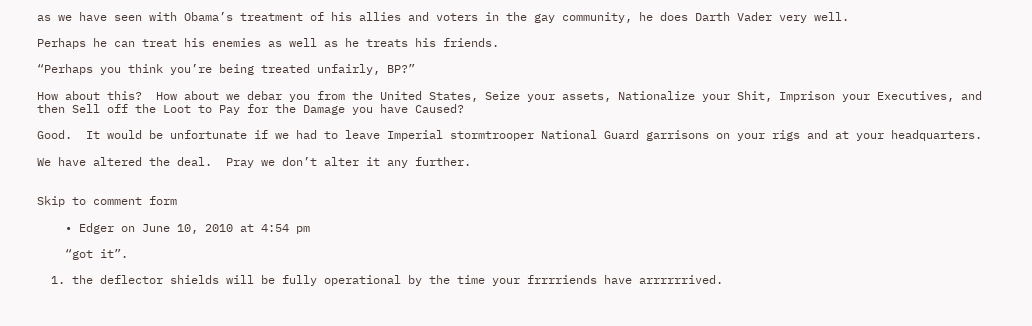as we have seen with Obama’s treatment of his allies and voters in the gay community, he does Darth Vader very well.

Perhaps he can treat his enemies as well as he treats his friends.

“Perhaps you think you’re being treated unfairly, BP?”

How about this?  How about we debar you from the United States, Seize your assets, Nationalize your Shit, Imprison your Executives, and then Sell off the Loot to Pay for the Damage you have Caused?

Good.  It would be unfortunate if we had to leave Imperial stormtrooper National Guard garrisons on your rigs and at your headquarters.

We have altered the deal.  Pray we don’t alter it any further.


Skip to comment form

    • Edger on June 10, 2010 at 4:54 pm

    “got it”.

  1. the deflector shields will be fully operational by the time your frrrriends have arrrrrrived.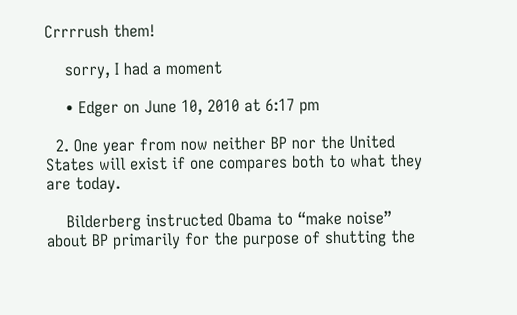Crrrrush them!

    sorry, I had a moment

    • Edger on June 10, 2010 at 6:17 pm

  2. One year from now neither BP nor the United States will exist if one compares both to what they are today.

    Bilderberg instructed Obama to “make noise” about BP primarily for the purpose of shutting the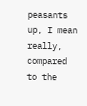peasants up, I mean really, compared to the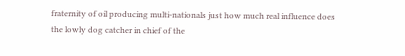fraternity of oil producing multi-nationals just how much real influence does the lowly dog catcher in chief of the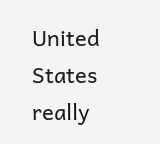United States really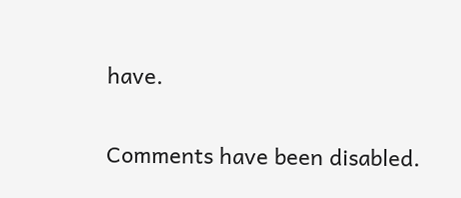have.

Comments have been disabled.